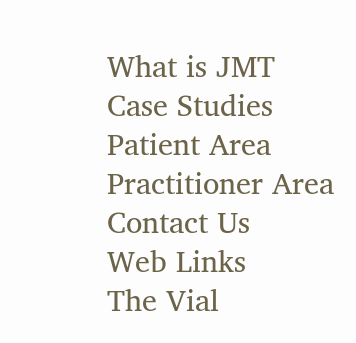What is JMT
Case Studies
Patient Area
Practitioner Area
Contact Us
Web Links
The Vial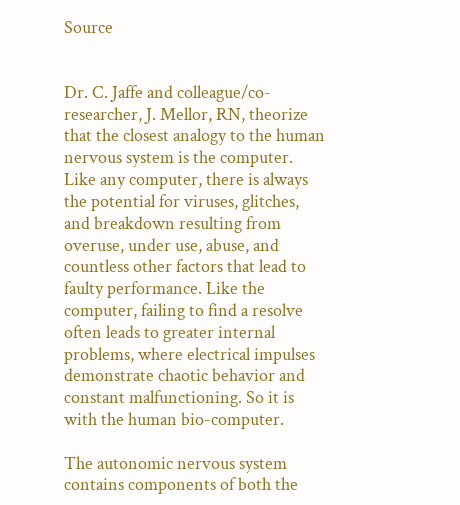Source


Dr. C. Jaffe and colleague/co-researcher, J. Mellor, RN, theorize that the closest analogy to the human nervous system is the computer. Like any computer, there is always the potential for viruses, glitches, and breakdown resulting from overuse, under use, abuse, and countless other factors that lead to faulty performance. Like the computer, failing to find a resolve often leads to greater internal problems, where electrical impulses demonstrate chaotic behavior and constant malfunctioning. So it is with the human bio-computer.

The autonomic nervous system contains components of both the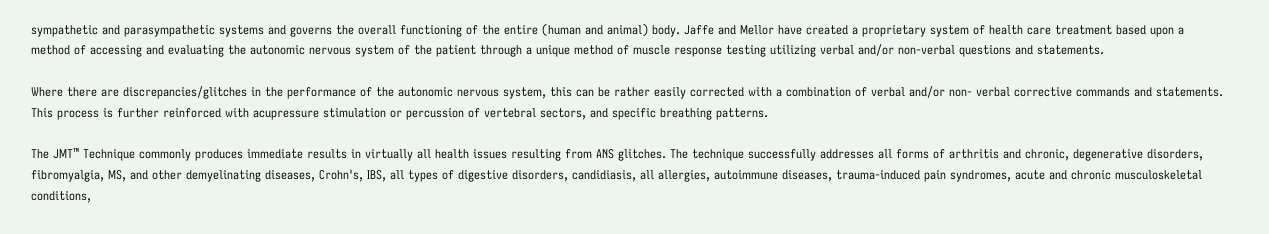sympathetic and parasympathetic systems and governs the overall functioning of the entire (human and animal) body. Jaffe and Mellor have created a proprietary system of health care treatment based upon a method of accessing and evaluating the autonomic nervous system of the patient through a unique method of muscle response testing utilizing verbal and/or non-verbal questions and statements.

Where there are discrepancies/glitches in the performance of the autonomic nervous system, this can be rather easily corrected with a combination of verbal and/or non- verbal corrective commands and statements. This process is further reinforced with acupressure stimulation or percussion of vertebral sectors, and specific breathing patterns.

The JMT™ Technique commonly produces immediate results in virtually all health issues resulting from ANS glitches. The technique successfully addresses all forms of arthritis and chronic, degenerative disorders, fibromyalgia, MS, and other demyelinating diseases, Crohn's, IBS, all types of digestive disorders, candidiasis, all allergies, autoimmune diseases, trauma-induced pain syndromes, acute and chronic musculoskeletal conditions,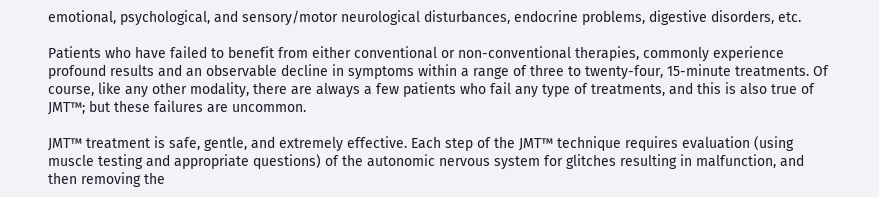emotional, psychological, and sensory/motor neurological disturbances, endocrine problems, digestive disorders, etc.

Patients who have failed to benefit from either conventional or non-conventional therapies, commonly experience profound results and an observable decline in symptoms within a range of three to twenty-four, 15-minute treatments. Of course, like any other modality, there are always a few patients who fail any type of treatments, and this is also true of JMT™; but these failures are uncommon.

JMT™ treatment is safe, gentle, and extremely effective. Each step of the JMT™ technique requires evaluation (using muscle testing and appropriate questions) of the autonomic nervous system for glitches resulting in malfunction, and then removing the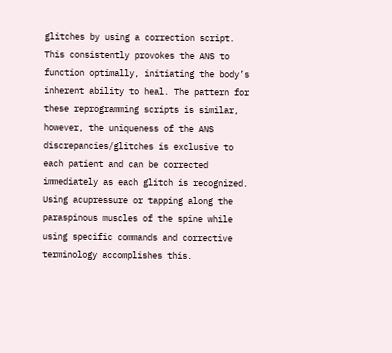glitches by using a correction script. This consistently provokes the ANS to function optimally, initiating the body’s inherent ability to heal. The pattern for these reprogramming scripts is similar, however, the uniqueness of the ANS discrepancies/glitches is exclusive to each patient and can be corrected immediately as each glitch is recognized. Using acupressure or tapping along the paraspinous muscles of the spine while using specific commands and corrective terminology accomplishes this.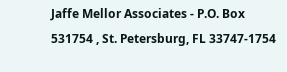Jaffe Mellor Associates - P.O. Box 531754 , St. Petersburg, FL 33747-1754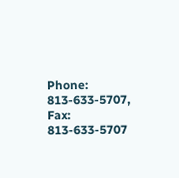Phone: 813-633-5707, Fax: 813-633-5707